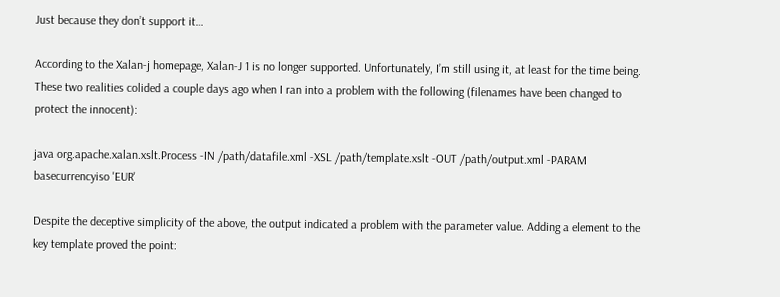Just because they don’t support it…

According to the Xalan-j homepage, Xalan-J 1 is no longer supported. Unfortunately, I’m still using it, at least for the time being. These two realities colided a couple days ago when I ran into a problem with the following (filenames have been changed to protect the innocent):

java org.apache.xalan.xslt.Process -IN /path/datafile.xml -XSL /path/template.xslt -OUT /path/output.xml -PARAM basecurrencyiso 'EUR'

Despite the deceptive simplicity of the above, the output indicated a problem with the parameter value. Adding a element to the key template proved the point: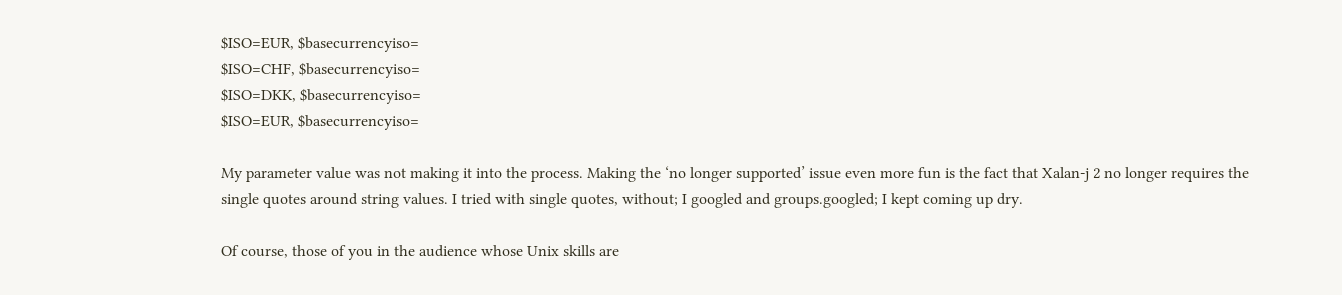$ISO=EUR, $basecurrencyiso=
$ISO=CHF, $basecurrencyiso=
$ISO=DKK, $basecurrencyiso=
$ISO=EUR, $basecurrencyiso=

My parameter value was not making it into the process. Making the ‘no longer supported’ issue even more fun is the fact that Xalan-j 2 no longer requires the single quotes around string values. I tried with single quotes, without; I googled and groups.googled; I kept coming up dry.

Of course, those of you in the audience whose Unix skills are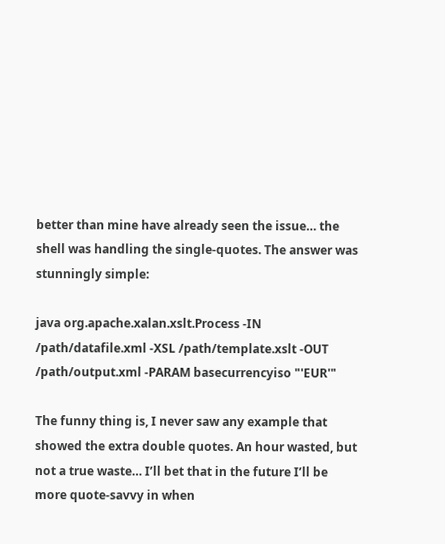better than mine have already seen the issue… the shell was handling the single-quotes. The answer was stunningly simple:

java org.apache.xalan.xslt.Process -IN /path/datafile.xml -XSL /path/template.xslt -OUT /path/output.xml -PARAM basecurrencyiso "'EUR'"

The funny thing is, I never saw any example that showed the extra double quotes. An hour wasted, but not a true waste… I’ll bet that in the future I’ll be more quote-savvy in when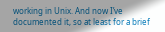working in Unix. And now I’ve documented it, so at least for a brief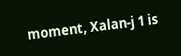moment, Xalan-j 1 is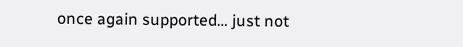once again supported… just not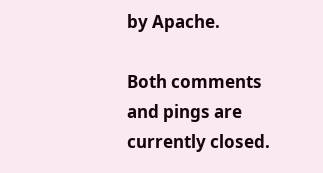by Apache.

Both comments and pings are currently closed.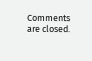Comments are closed.